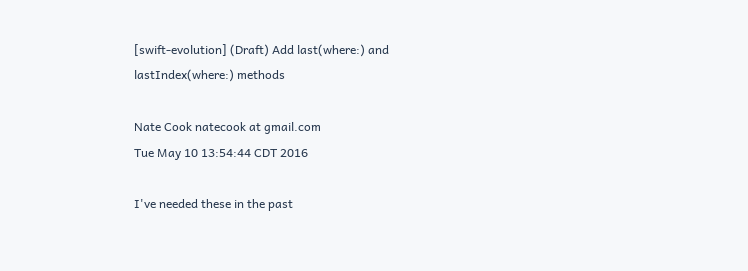[swift-evolution] (Draft) Add last(where:) and lastIndex(where:) methods

Nate Cook natecook at gmail.com
Tue May 10 13:54:44 CDT 2016

I've needed these in the past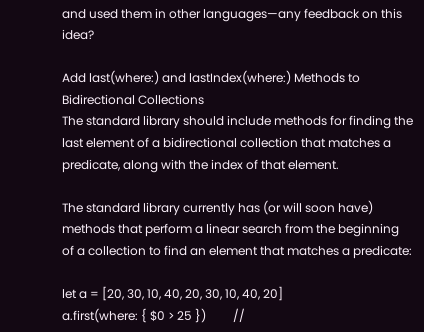and used them in other languages—any feedback on this  idea?

Add last(where:) and lastIndex(where:) Methods to Bidirectional Collections
The standard library should include methods for finding the last element of a bidirectional collection that matches a predicate, along with the index of that element.

The standard library currently has (or will soon have) methods that perform a linear search from the beginning of a collection to find an element that matches a predicate:

let a = [20, 30, 10, 40, 20, 30, 10, 40, 20]
a.first(where: { $0 > 25 })         //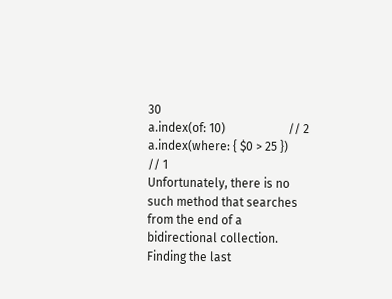30
a.index(of: 10)                     // 2
a.index(where: { $0 > 25 })         // 1
Unfortunately, there is no such method that searches from the end of a bidirectional collection. Finding the last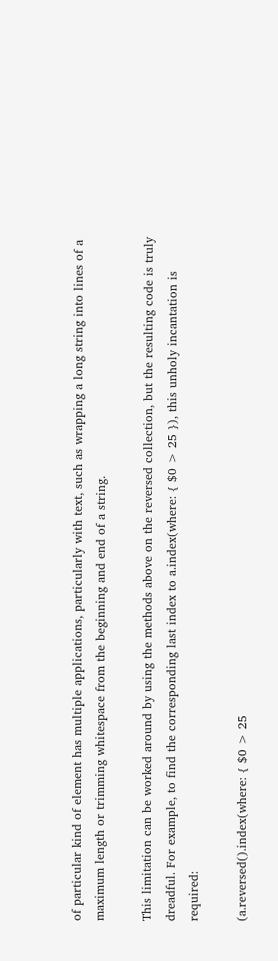of particular kind of element has multiple applications, particularly with text, such as wrapping a long string into lines of a maximum length or trimming whitespace from the beginning and end of a string.

This limitation can be worked around by using the methods above on the reversed collection, but the resulting code is truly dreadful. For example, to find the corresponding last index to a.index(where: { $0 > 25 }), this unholy incantation is required:

(a.reversed().index(where: { $0 > 25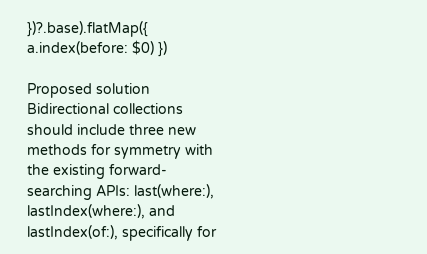})?.base).flatMap({ a.index(before: $0) })

Proposed solution
Bidirectional collections should include three new methods for symmetry with the existing forward-searching APIs: last(where:), lastIndex(where:), and lastIndex(of:), specifically for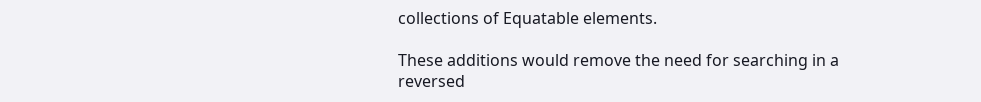collections of Equatable elements.

These additions would remove the need for searching in a reversed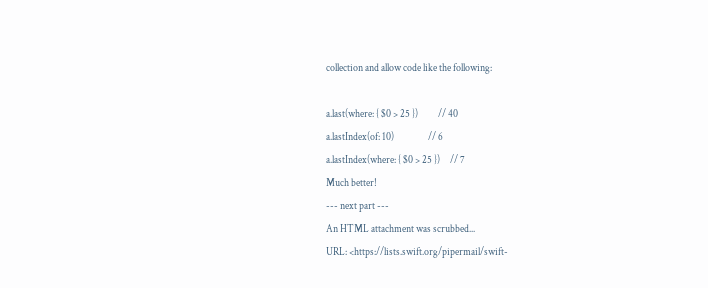collection and allow code like the following:

a.last(where: { $0 > 25 })          // 40
a.lastIndex(of: 10)                 // 6
a.lastIndex(where: { $0 > 25 })     // 7
Much better!
--- next part ---
An HTML attachment was scrubbed...
URL: <https://lists.swift.org/pipermail/swift-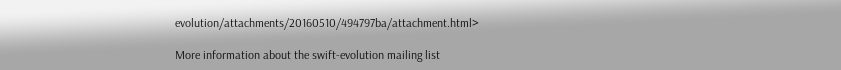evolution/attachments/20160510/494797ba/attachment.html>

More information about the swift-evolution mailing list